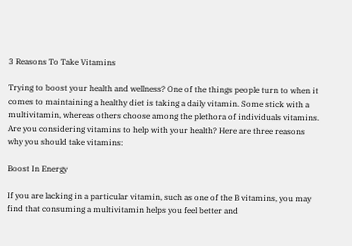3 Reasons To Take Vitamins

Trying to boost your health and wellness? One of the things people turn to when it comes to maintaining a healthy diet is taking a daily vitamin. Some stick with a multivitamin, whereas others choose among the plethora of individuals vitamins. Are you considering vitamins to help with your health? Here are three reasons why you should take vitamins:

Boost In Energy

If you are lacking in a particular vitamin, such as one of the B vitamins, you may find that consuming a multivitamin helps you feel better and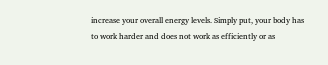increase your overall energy levels. Simply put, your body has to work harder and does not work as efficiently or as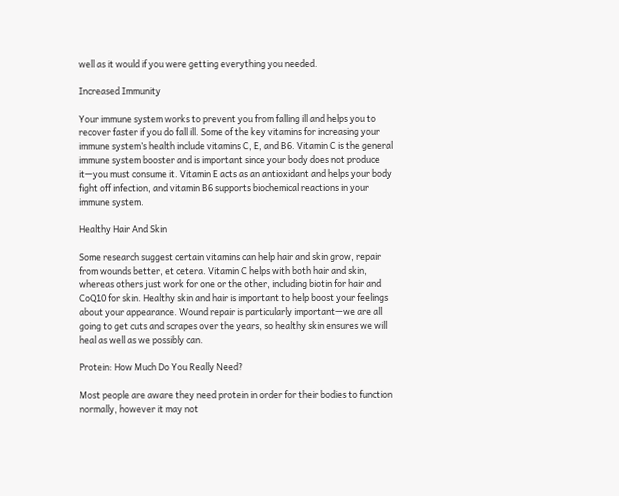well as it would if you were getting everything you needed.

Increased Immunity

Your immune system works to prevent you from falling ill and helps you to recover faster if you do fall ill. Some of the key vitamins for increasing your immune system’s health include vitamins C, E, and B6. Vitamin C is the general immune system booster and is important since your body does not produce it—you must consume it. Vitamin E acts as an antioxidant and helps your body fight off infection, and vitamin B6 supports biochemical reactions in your immune system.

Healthy Hair And Skin

Some research suggest certain vitamins can help hair and skin grow, repair from wounds better, et cetera. Vitamin C helps with both hair and skin, whereas others just work for one or the other, including biotin for hair and CoQ10 for skin. Healthy skin and hair is important to help boost your feelings about your appearance. Wound repair is particularly important—we are all going to get cuts and scrapes over the years, so healthy skin ensures we will heal as well as we possibly can.

Protein: How Much Do You Really Need?

Most people are aware they need protein in order for their bodies to function normally, however it may not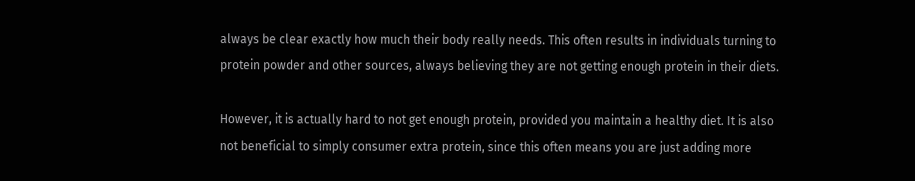always be clear exactly how much their body really needs. This often results in individuals turning to protein powder and other sources, always believing they are not getting enough protein in their diets.

However, it is actually hard to not get enough protein, provided you maintain a healthy diet. It is also not beneficial to simply consumer extra protein, since this often means you are just adding more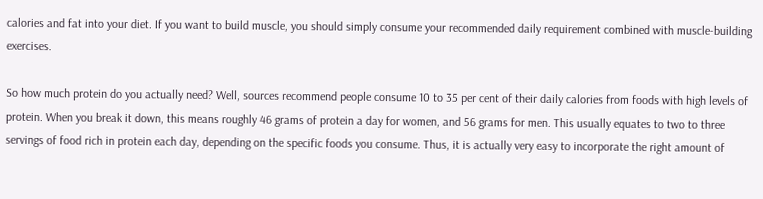calories and fat into your diet. If you want to build muscle, you should simply consume your recommended daily requirement combined with muscle-building exercises.

So how much protein do you actually need? Well, sources recommend people consume 10 to 35 per cent of their daily calories from foods with high levels of protein. When you break it down, this means roughly 46 grams of protein a day for women, and 56 grams for men. This usually equates to two to three servings of food rich in protein each day, depending on the specific foods you consume. Thus, it is actually very easy to incorporate the right amount of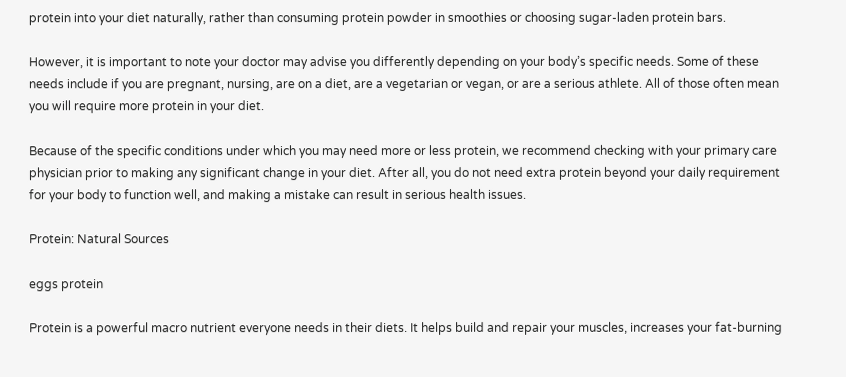protein into your diet naturally, rather than consuming protein powder in smoothies or choosing sugar-laden protein bars.

However, it is important to note your doctor may advise you differently depending on your body’s specific needs. Some of these needs include if you are pregnant, nursing, are on a diet, are a vegetarian or vegan, or are a serious athlete. All of those often mean you will require more protein in your diet.

Because of the specific conditions under which you may need more or less protein, we recommend checking with your primary care physician prior to making any significant change in your diet. After all, you do not need extra protein beyond your daily requirement for your body to function well, and making a mistake can result in serious health issues.

Protein: Natural Sources

eggs protein

Protein is a powerful macro nutrient everyone needs in their diets. It helps build and repair your muscles, increases your fat-burning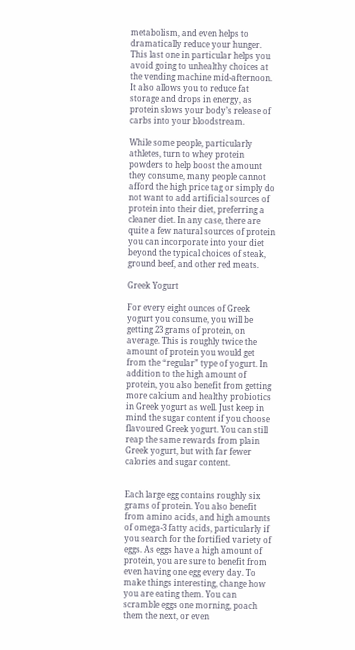metabolism, and even helps to dramatically reduce your hunger. This last one in particular helps you avoid going to unhealthy choices at the vending machine mid-afternoon. It also allows you to reduce fat storage and drops in energy, as protein slows your body’s release of carbs into your bloodstream.

While some people, particularly athletes, turn to whey protein powders to help boost the amount they consume, many people cannot afford the high price tag or simply do not want to add artificial sources of protein into their diet, preferring a cleaner diet. In any case, there are quite a few natural sources of protein you can incorporate into your diet beyond the typical choices of steak, ground beef, and other red meats.

Greek Yogurt

For every eight ounces of Greek yogurt you consume, you will be getting 23 grams of protein, on average. This is roughly twice the amount of protein you would get from the “regular” type of yogurt. In addition to the high amount of protein, you also benefit from getting more calcium and healthy probiotics in Greek yogurt as well. Just keep in mind the sugar content if you choose flavoured Greek yogurt. You can still reap the same rewards from plain Greek yogurt, but with far fewer calories and sugar content.


Each large egg contains roughly six grams of protein. You also benefit from amino acids, and high amounts of omega-3 fatty acids, particularly if you search for the fortified variety of eggs. As eggs have a high amount of protein, you are sure to benefit from even having one egg every day. To make things interesting, change how you are eating them. You can scramble eggs one morning, poach them the next, or even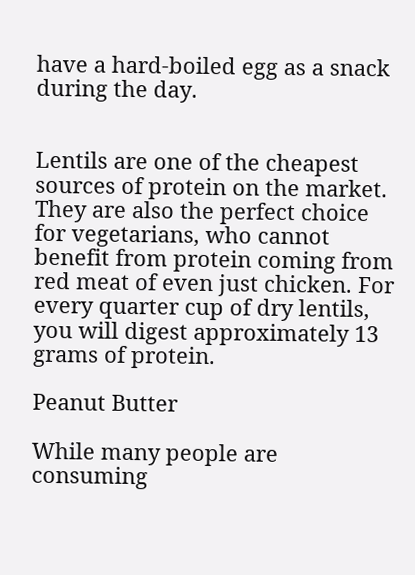have a hard-boiled egg as a snack during the day.


Lentils are one of the cheapest sources of protein on the market. They are also the perfect choice for vegetarians, who cannot benefit from protein coming from red meat of even just chicken. For every quarter cup of dry lentils, you will digest approximately 13 grams of protein.

Peanut Butter

While many people are consuming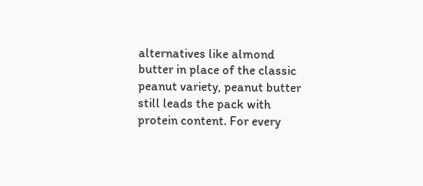alternatives like almond butter in place of the classic peanut variety, peanut butter still leads the pack with protein content. For every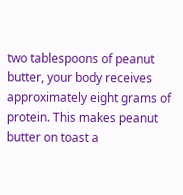two tablespoons of peanut butter, your body receives approximately eight grams of protein. This makes peanut butter on toast a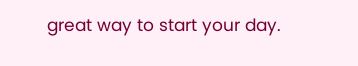great way to start your day.